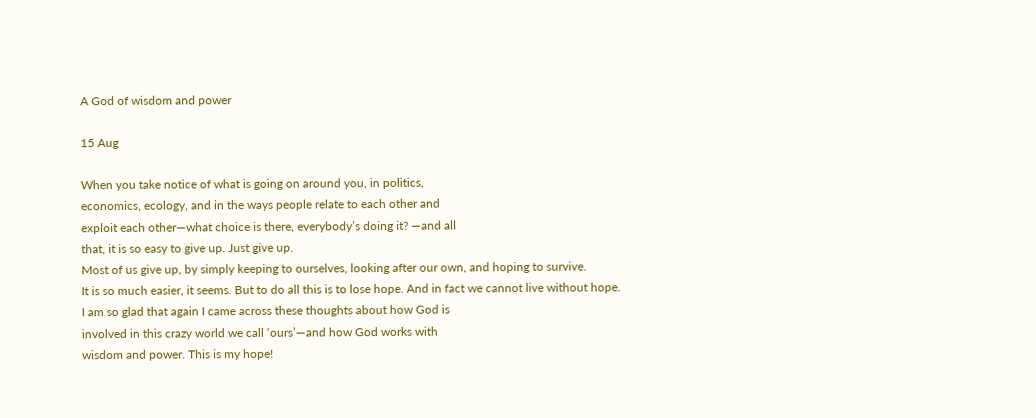A God of wisdom and power

15 Aug

When you take notice of what is going on around you, in politics,
economics, ecology, and in the ways people relate to each other and
exploit each other—what choice is there, everybody’s doing it? —and all
that, it is so easy to give up. Just give up.
Most of us give up, by simply keeping to ourselves, looking after our own, and hoping to survive.
It is so much easier, it seems. But to do all this is to lose hope. And in fact we cannot live without hope.
I am so glad that again I came across these thoughts about how God is
involved in this crazy world we call ‘ours’—and how God works with
wisdom and power. This is my hope!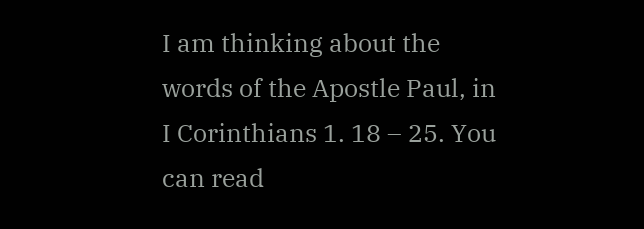I am thinking about the words of the Apostle Paul, in I Corinthians 1. 18 – 25. You can read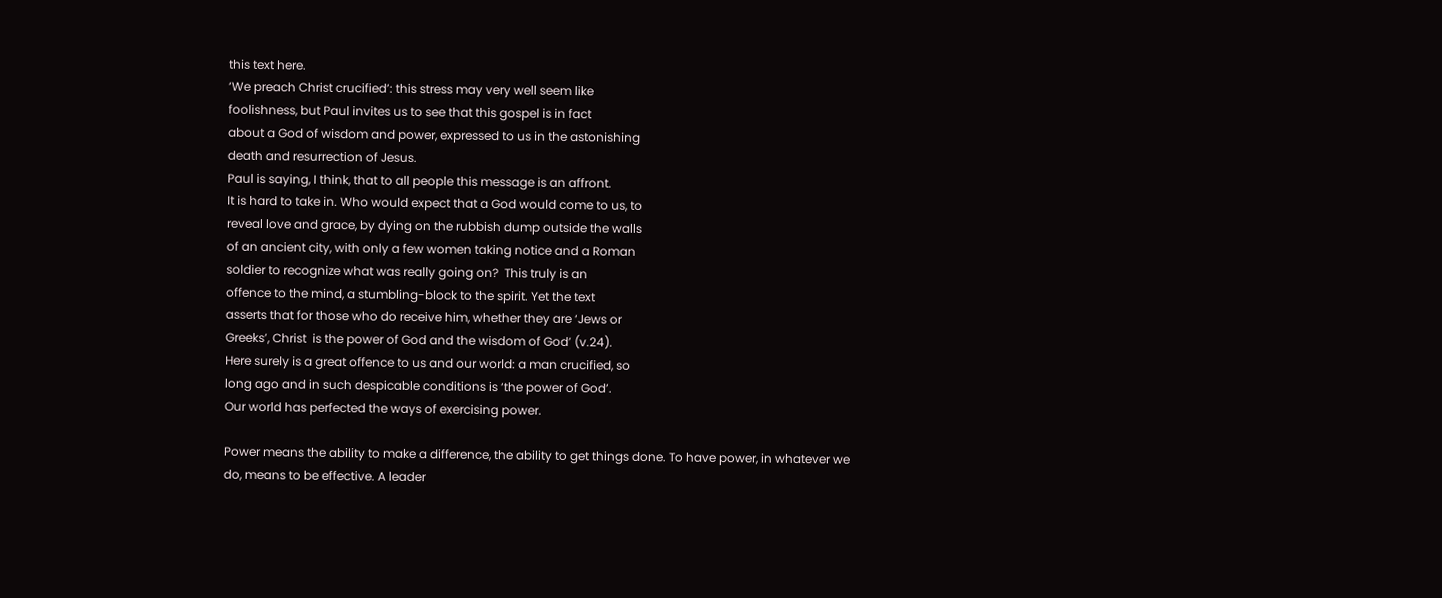this text here.
‘We preach Christ crucified’: this stress may very well seem like
foolishness, but Paul invites us to see that this gospel is in fact
about a God of wisdom and power, expressed to us in the astonishing
death and resurrection of Jesus.
Paul is saying, I think, that to all people this message is an affront.
It is hard to take in. Who would expect that a God would come to us, to
reveal love and grace, by dying on the rubbish dump outside the walls
of an ancient city, with only a few women taking notice and a Roman
soldier to recognize what was really going on?  This truly is an
offence to the mind, a stumbling-block to the spirit. Yet the text
asserts that for those who do receive him, whether they are ‘Jews or
Greeks’, Christ  is the power of God and the wisdom of God’ (v.24).
Here surely is a great offence to us and our world: a man crucified, so
long ago and in such despicable conditions is ‘the power of God’.
Our world has perfected the ways of exercising power.

Power means the ability to make a difference, the ability to get things done. To have power, in whatever we do, means to be effective. A leader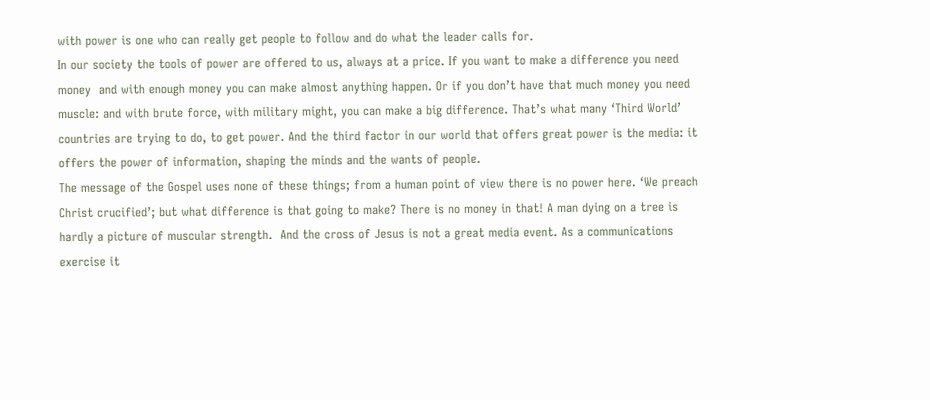with power is one who can really get people to follow and do what the leader calls for.
In our society the tools of power are offered to us, always at a price. If you want to make a difference you need money  and with enough money you can make almost anything happen. Or if you don’t have that much money you need muscle: and with brute force, with military might, you can make a big difference. That’s what many ‘Third World’ countries are trying to do, to get power. And the third factor in our world that offers great power is the media: it offers the power of information, shaping the minds and the wants of people.
The message of the Gospel uses none of these things; from a human point of view there is no power here. ‘We preach Christ crucified’; but what difference is that going to make? There is no money in that! A man dying on a tree is hardly a picture of muscular strength.  And the cross of Jesus is not a great media event. As a communications exercise it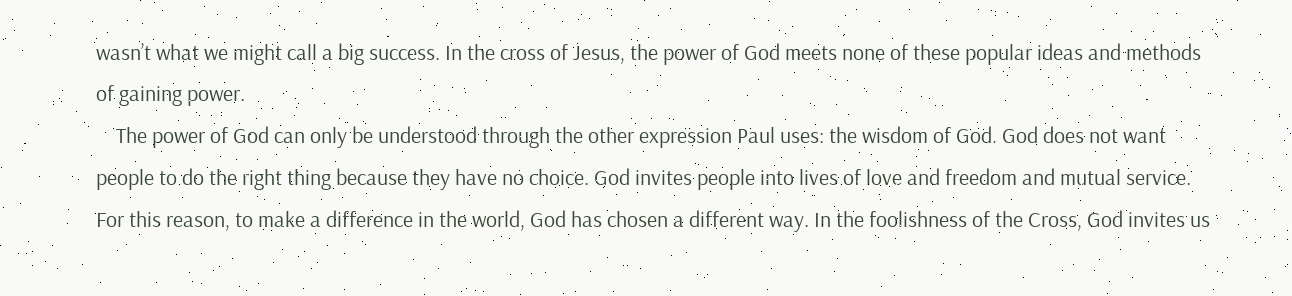wasn’t what we might call a big success. In the cross of Jesus, the power of God meets none of these popular ideas and methods of gaining power.
    The power of God can only be understood through the other expression Paul uses: the wisdom of God. God does not want people to do the right thing because they have no choice. God invites people into lives of love and freedom and mutual service.  For this reason, to make a difference in the world, God has chosen a different way. In the foolishness of the Cross, God invites us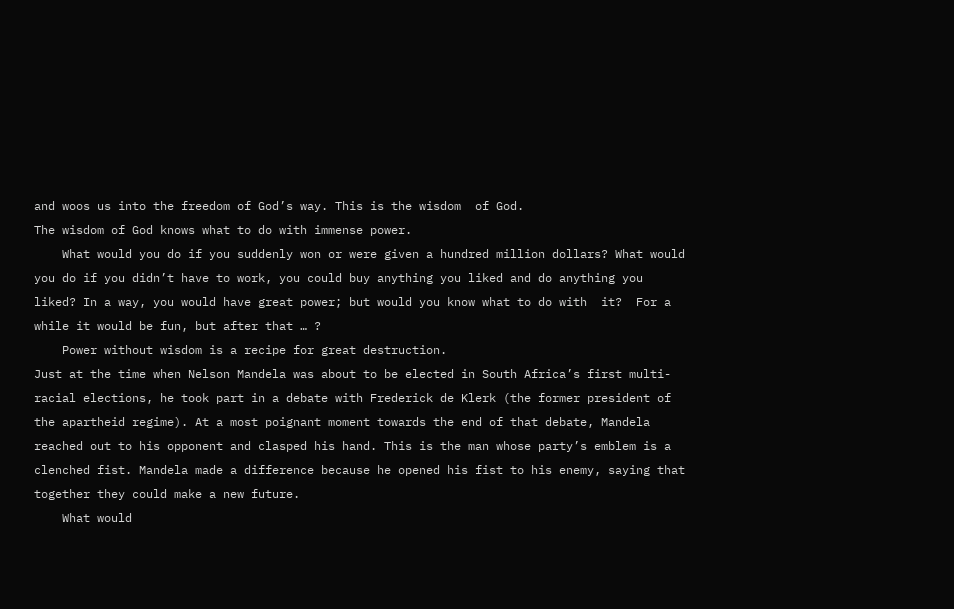and woos us into the freedom of God’s way. This is the wisdom  of God.
The wisdom of God knows what to do with immense power.
    What would you do if you suddenly won or were given a hundred million dollars? What would you do if you didn’t have to work, you could buy anything you liked and do anything you liked? In a way, you would have great power; but would you know what to do with  it?  For a while it would be fun, but after that … ?
    Power without wisdom is a recipe for great destruction.
Just at the time when Nelson Mandela was about to be elected in South Africa’s first multi-racial elections, he took part in a debate with Frederick de Klerk (the former president of the apartheid regime). At a most poignant moment towards the end of that debate, Mandela reached out to his opponent and clasped his hand. This is the man whose party’s emblem is a clenched fist. Mandela made a difference because he opened his fist to his enemy, saying that  together they could make a new future.
    What would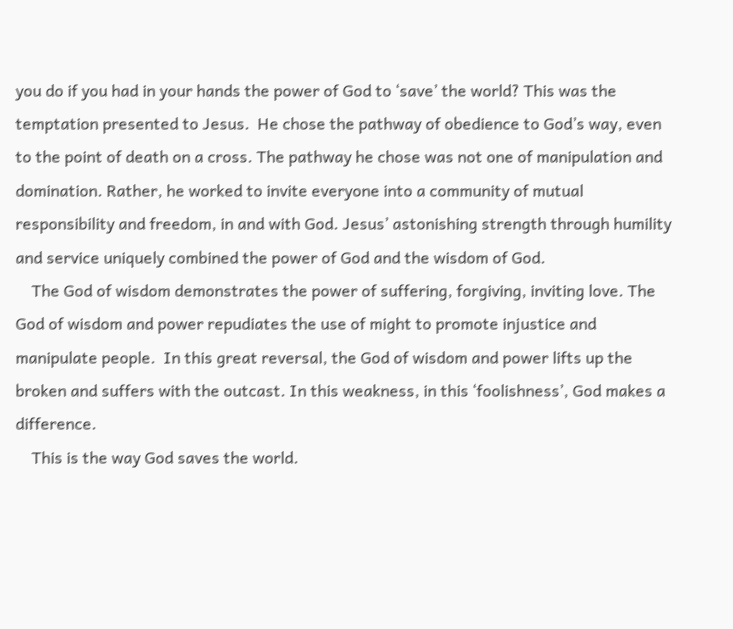you do if you had in your hands the power of God to ‘save’ the world? This was the temptation presented to Jesus.  He chose the pathway of obedience to God’s way, even to the point of death on a cross. The pathway he chose was not one of manipulation and domination. Rather, he worked to invite everyone into a community of mutual responsibility and freedom, in and with God. Jesus’ astonishing strength through humility and service uniquely combined the power of God and the wisdom of God.
    The God of wisdom demonstrates the power of suffering, forgiving, inviting love. The God of wisdom and power repudiates the use of might to promote injustice and manipulate people.  In this great reversal, the God of wisdom and power lifts up the broken and suffers with the outcast. In this weakness, in this ‘foolishness’, God makes a difference.
    This is the way God saves the world.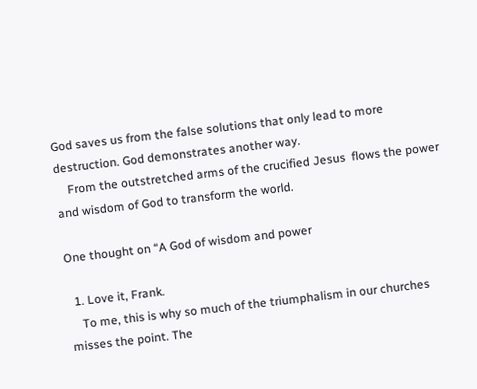God saves us from the false solutions that only lead to more destruction. God demonstrates another way.
    From the outstretched arms of the crucified Jesus  flows the power and wisdom of God to transform the world.

One thought on “A God of wisdom and power

  1. Love it, Frank.
    To me, this is why so much of the triumphalism in our churches misses the point. The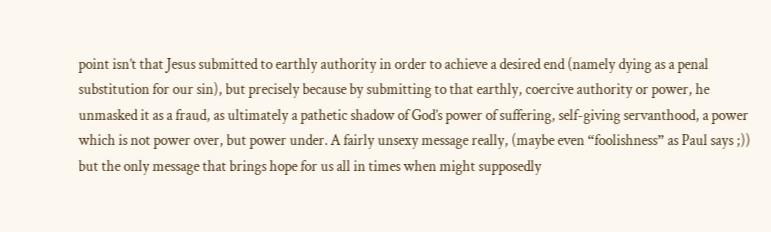point isn’t that Jesus submitted to earthly authority in order to achieve a desired end (namely dying as a penal substitution for our sin), but precisely because by submitting to that earthly, coercive authority or power, he unmasked it as a fraud, as ultimately a pathetic shadow of God’s power of suffering, self-giving servanthood, a power which is not power over, but power under. A fairly unsexy message really, (maybe even “foolishness” as Paul says ;)) but the only message that brings hope for us all in times when might supposedly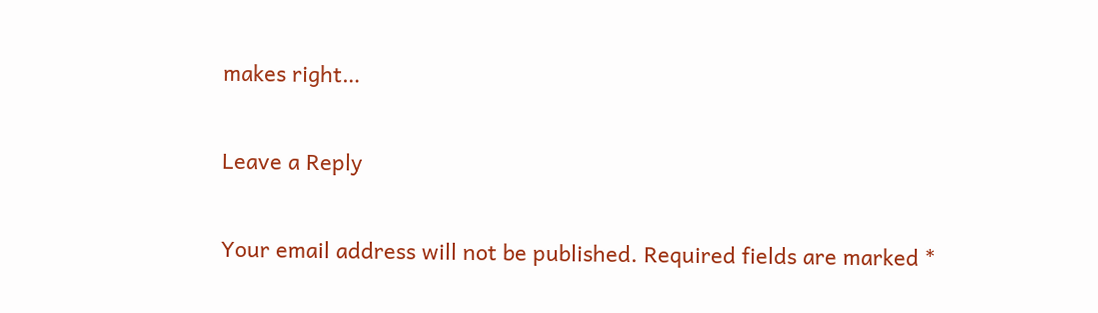makes right…

Leave a Reply

Your email address will not be published. Required fields are marked *